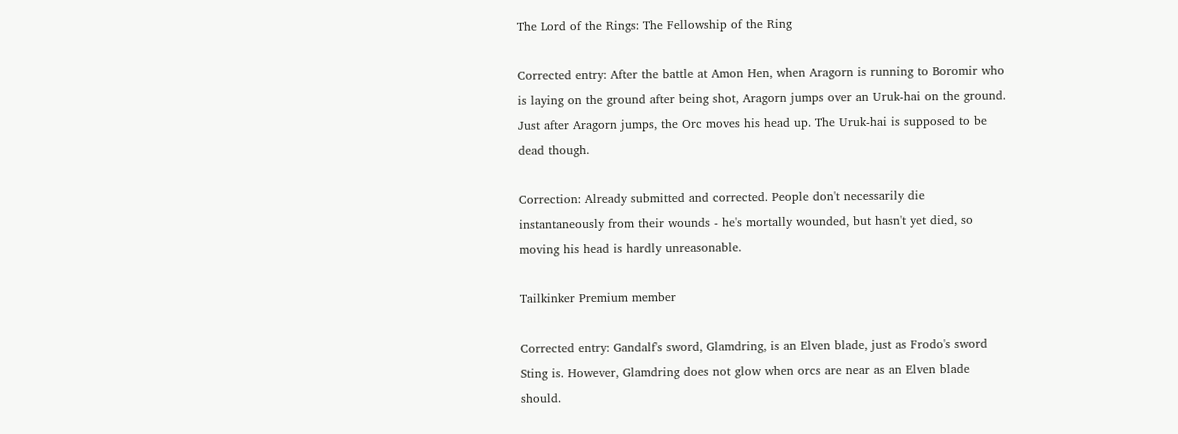The Lord of the Rings: The Fellowship of the Ring

Corrected entry: After the battle at Amon Hen, when Aragorn is running to Boromir who is laying on the ground after being shot, Aragorn jumps over an Uruk-hai on the ground. Just after Aragorn jumps, the Orc moves his head up. The Uruk-hai is supposed to be dead though.

Correction: Already submitted and corrected. People don't necessarily die instantaneously from their wounds - he's mortally wounded, but hasn't yet died, so moving his head is hardly unreasonable.

Tailkinker Premium member

Corrected entry: Gandalf's sword, Glamdring, is an Elven blade, just as Frodo's sword Sting is. However, Glamdring does not glow when orcs are near as an Elven blade should.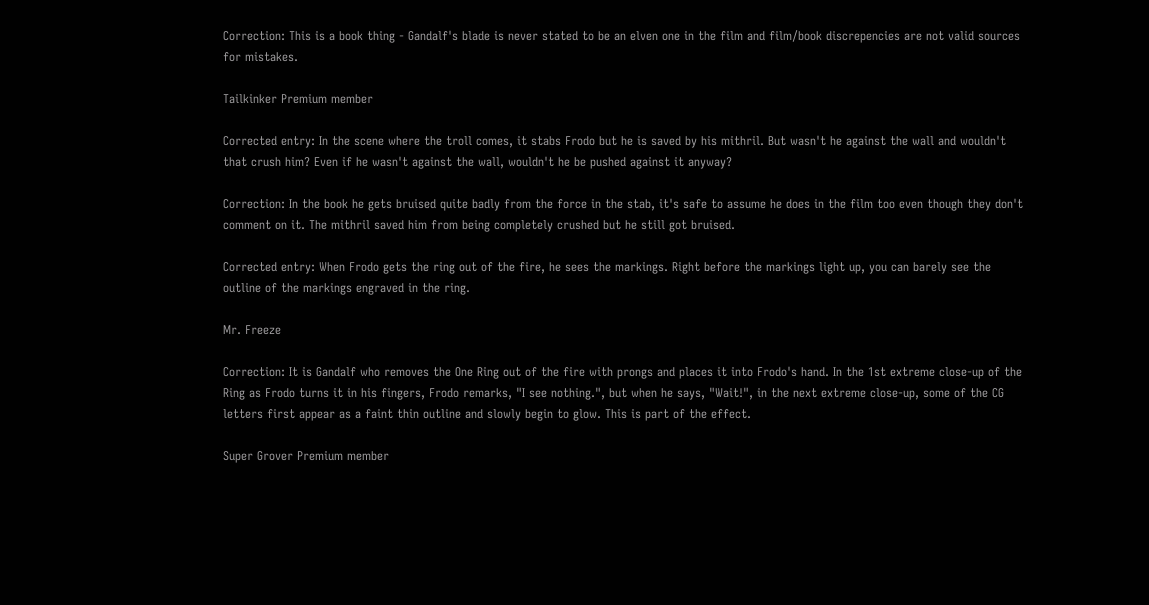Correction: This is a book thing - Gandalf's blade is never stated to be an elven one in the film and film/book discrepencies are not valid sources for mistakes.

Tailkinker Premium member

Corrected entry: In the scene where the troll comes, it stabs Frodo but he is saved by his mithril. But wasn't he against the wall and wouldn't that crush him? Even if he wasn't against the wall, wouldn't he be pushed against it anyway?

Correction: In the book he gets bruised quite badly from the force in the stab, it's safe to assume he does in the film too even though they don't comment on it. The mithril saved him from being completely crushed but he still got bruised.

Corrected entry: When Frodo gets the ring out of the fire, he sees the markings. Right before the markings light up, you can barely see the outline of the markings engraved in the ring.

Mr. Freeze

Correction: It is Gandalf who removes the One Ring out of the fire with prongs and places it into Frodo's hand. In the 1st extreme close-up of the Ring as Frodo turns it in his fingers, Frodo remarks, "I see nothing.", but when he says, "Wait!", in the next extreme close-up, some of the CG letters first appear as a faint thin outline and slowly begin to glow. This is part of the effect.

Super Grover Premium member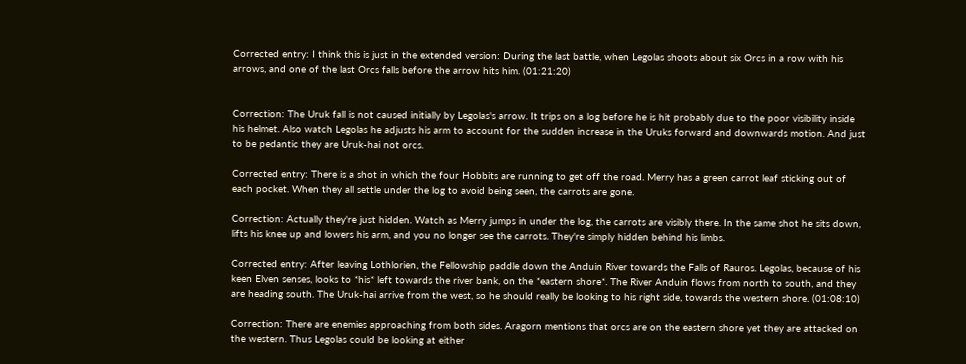Corrected entry: I think this is just in the extended version: During the last battle, when Legolas shoots about six Orcs in a row with his arrows, and one of the last Orcs falls before the arrow hits him. (01:21:20)


Correction: The Uruk fall is not caused initially by Legolas's arrow. It trips on a log before he is hit probably due to the poor visibility inside his helmet. Also watch Legolas he adjusts his arm to account for the sudden increase in the Uruks forward and downwards motion. And just to be pedantic they are Uruk-hai not orcs.

Corrected entry: There is a shot in which the four Hobbits are running to get off the road. Merry has a green carrot leaf sticking out of each pocket. When they all settle under the log to avoid being seen, the carrots are gone.

Correction: Actually they're just hidden. Watch as Merry jumps in under the log, the carrots are visibly there. In the same shot he sits down, lifts his knee up and lowers his arm, and you no longer see the carrots. They're simply hidden behind his limbs.

Corrected entry: After leaving Lothlorien, the Fellowship paddle down the Anduin River towards the Falls of Rauros. Legolas, because of his keen Elven senses, looks to *his* left towards the river bank, on the *eastern shore*. The River Anduin flows from north to south, and they are heading south. The Uruk-hai arrive from the west, so he should really be looking to his right side, towards the western shore. (01:08:10)

Correction: There are enemies approaching from both sides. Aragorn mentions that orcs are on the eastern shore yet they are attacked on the western. Thus Legolas could be looking at either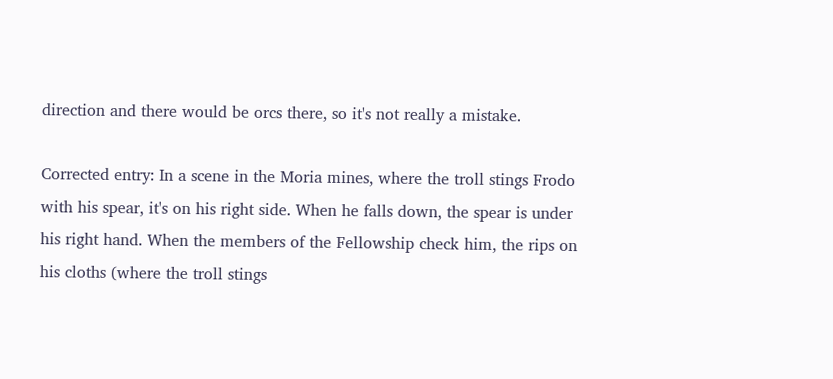direction and there would be orcs there, so it's not really a mistake.

Corrected entry: In a scene in the Moria mines, where the troll stings Frodo with his spear, it's on his right side. When he falls down, the spear is under his right hand. When the members of the Fellowship check him, the rips on his cloths (where the troll stings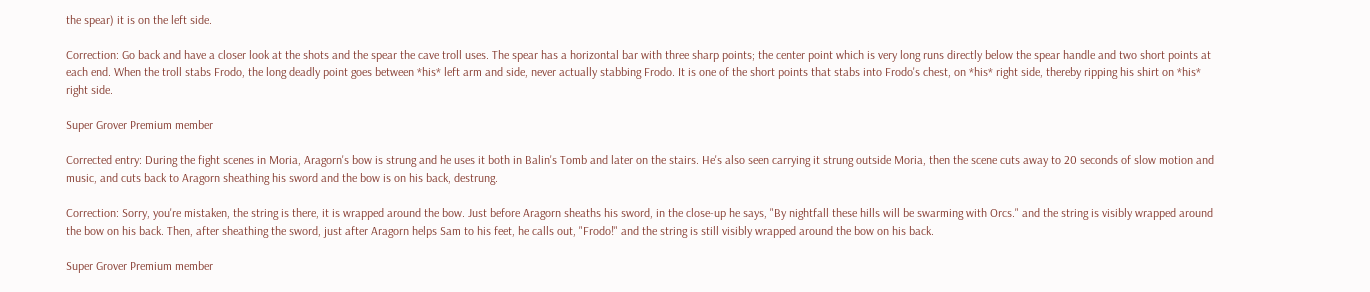the spear) it is on the left side.

Correction: Go back and have a closer look at the shots and the spear the cave troll uses. The spear has a horizontal bar with three sharp points; the center point which is very long runs directly below the spear handle and two short points at each end. When the troll stabs Frodo, the long deadly point goes between *his* left arm and side, never actually stabbing Frodo. It is one of the short points that stabs into Frodo's chest, on *his* right side, thereby ripping his shirt on *his* right side.

Super Grover Premium member

Corrected entry: During the fight scenes in Moria, Aragorn's bow is strung and he uses it both in Balin's Tomb and later on the stairs. He's also seen carrying it strung outside Moria, then the scene cuts away to 20 seconds of slow motion and music, and cuts back to Aragorn sheathing his sword and the bow is on his back, destrung.

Correction: Sorry, you're mistaken, the string is there, it is wrapped around the bow. Just before Aragorn sheaths his sword, in the close-up he says, "By nightfall these hills will be swarming with Orcs." and the string is visibly wrapped around the bow on his back. Then, after sheathing the sword, just after Aragorn helps Sam to his feet, he calls out, "Frodo!" and the string is still visibly wrapped around the bow on his back.

Super Grover Premium member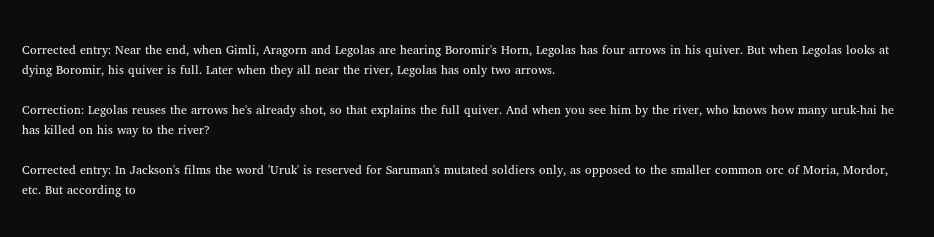Corrected entry: Near the end, when Gimli, Aragorn and Legolas are hearing Boromir's Horn, Legolas has four arrows in his quiver. But when Legolas looks at dying Boromir, his quiver is full. Later when they all near the river, Legolas has only two arrows.

Correction: Legolas reuses the arrows he's already shot, so that explains the full quiver. And when you see him by the river, who knows how many uruk-hai he has killed on his way to the river?

Corrected entry: In Jackson's films the word 'Uruk' is reserved for Saruman's mutated soldiers only, as opposed to the smaller common orc of Moria, Mordor, etc. But according to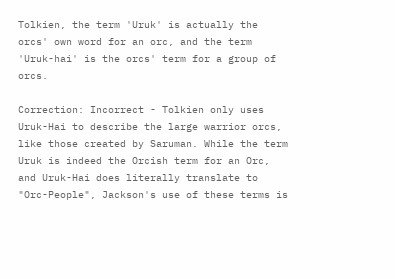Tolkien, the term 'Uruk' is actually the orcs' own word for an orc, and the term 'Uruk-hai' is the orcs' term for a group of orcs.

Correction: Incorrect - Tolkien only uses Uruk-Hai to describe the large warrior orcs, like those created by Saruman. While the term Uruk is indeed the Orcish term for an Orc, and Uruk-Hai does literally translate to "Orc-People", Jackson's use of these terms is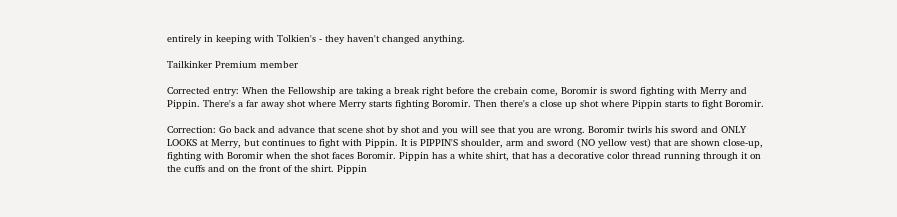entirely in keeping with Tolkien's - they haven't changed anything.

Tailkinker Premium member

Corrected entry: When the Fellowship are taking a break right before the crebain come, Boromir is sword fighting with Merry and Pippin. There's a far away shot where Merry starts fighting Boromir. Then there's a close up shot where Pippin starts to fight Boromir.

Correction: Go back and advance that scene shot by shot and you will see that you are wrong. Boromir twirls his sword and ONLY LOOKS at Merry, but continues to fight with Pippin. It is PIPPIN'S shoulder, arm and sword (NO yellow vest) that are shown close-up, fighting with Boromir when the shot faces Boromir. Pippin has a white shirt, that has a decorative color thread running through it on the cuffs and on the front of the shirt. Pippin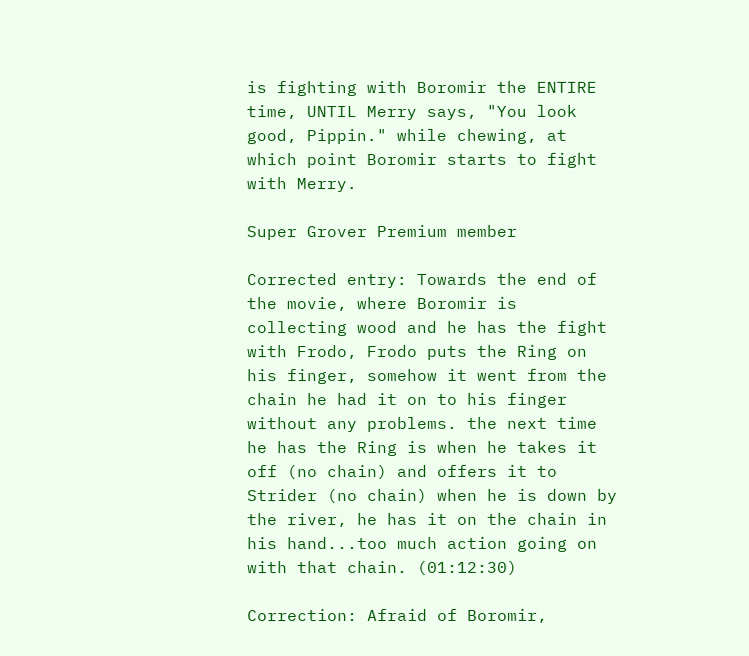is fighting with Boromir the ENTIRE time, UNTIL Merry says, "You look good, Pippin." while chewing, at which point Boromir starts to fight with Merry.

Super Grover Premium member

Corrected entry: Towards the end of the movie, where Boromir is collecting wood and he has the fight with Frodo, Frodo puts the Ring on his finger, somehow it went from the chain he had it on to his finger without any problems. the next time he has the Ring is when he takes it off (no chain) and offers it to Strider (no chain) when he is down by the river, he has it on the chain in his hand...too much action going on with that chain. (01:12:30)

Correction: Afraid of Boromir,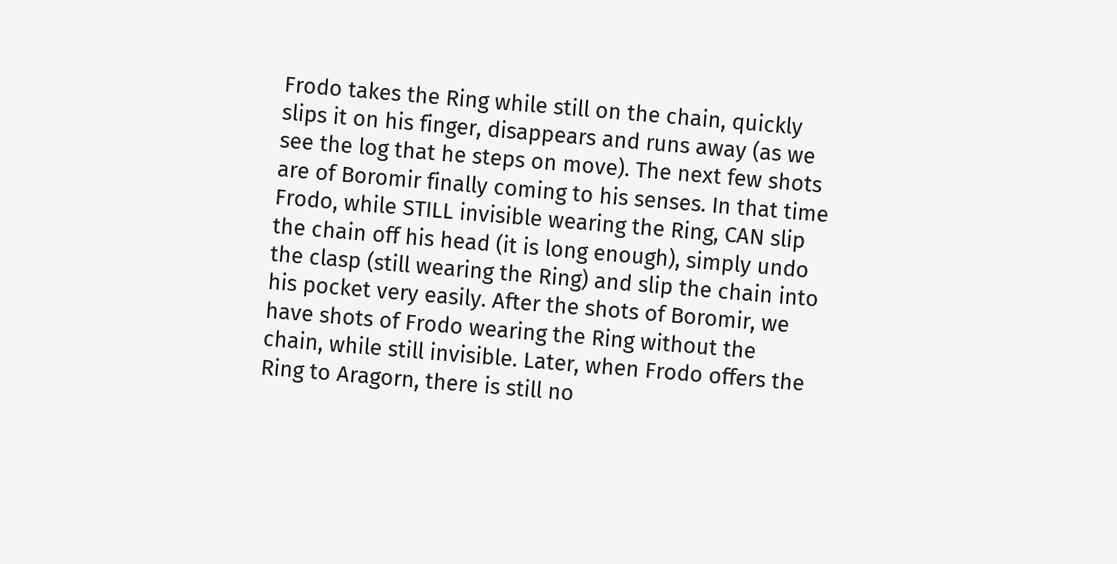Frodo takes the Ring while still on the chain, quickly slips it on his finger, disappears and runs away (as we see the log that he steps on move). The next few shots are of Boromir finally coming to his senses. In that time Frodo, while STILL invisible wearing the Ring, CAN slip the chain off his head (it is long enough), simply undo the clasp (still wearing the Ring) and slip the chain into his pocket very easily. After the shots of Boromir, we have shots of Frodo wearing the Ring without the chain, while still invisible. Later, when Frodo offers the Ring to Aragorn, there is still no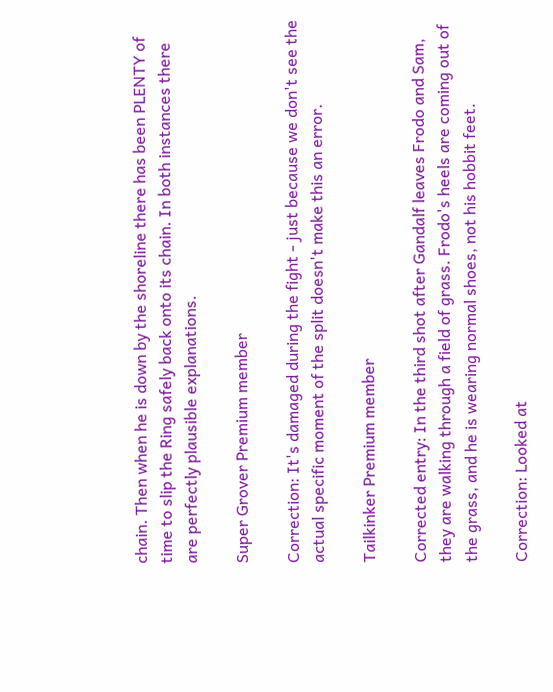chain. Then when he is down by the shoreline there has been PLENTY of time to slip the Ring safely back onto its chain. In both instances there are perfectly plausible explanations.

Super Grover Premium member

Correction: It's damaged during the fight - just because we don't see the actual specific moment of the split doesn't make this an error.

Tailkinker Premium member

Corrected entry: In the third shot after Gandalf leaves Frodo and Sam, they are walking through a field of grass. Frodo's heels are coming out of the grass, and he is wearing normal shoes, not his hobbit feet.

Correction: Looked at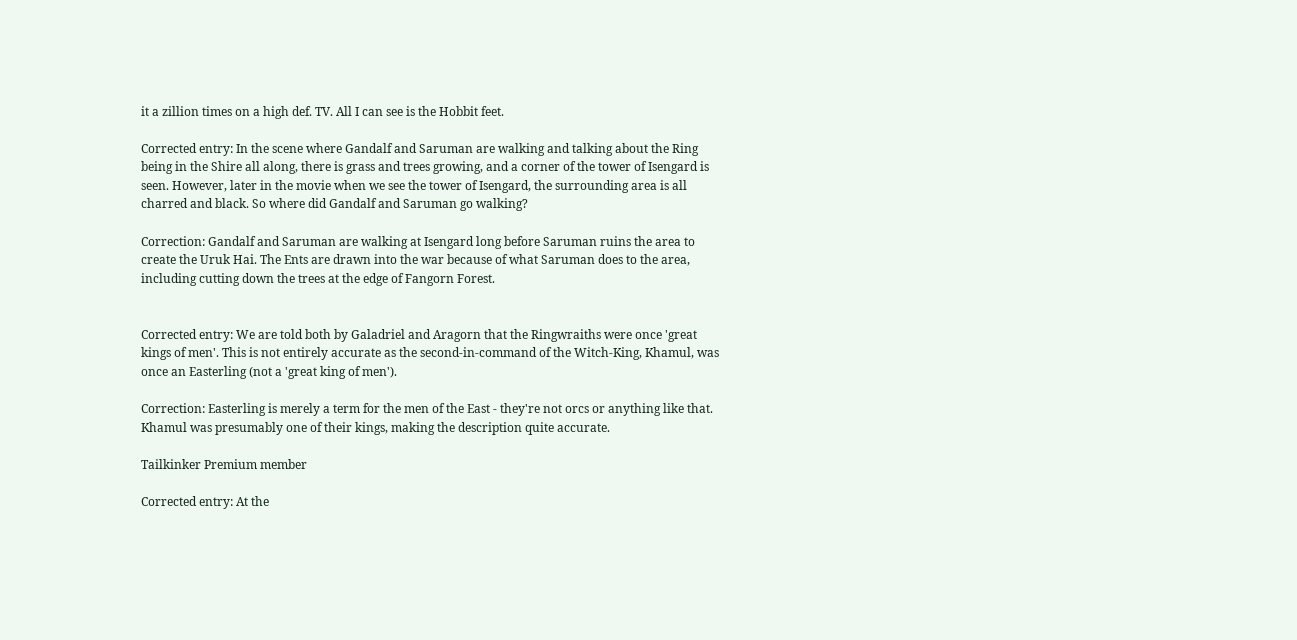it a zillion times on a high def. TV. All I can see is the Hobbit feet.

Corrected entry: In the scene where Gandalf and Saruman are walking and talking about the Ring being in the Shire all along, there is grass and trees growing, and a corner of the tower of Isengard is seen. However, later in the movie when we see the tower of Isengard, the surrounding area is all charred and black. So where did Gandalf and Saruman go walking?

Correction: Gandalf and Saruman are walking at Isengard long before Saruman ruins the area to create the Uruk Hai. The Ents are drawn into the war because of what Saruman does to the area, including cutting down the trees at the edge of Fangorn Forest.


Corrected entry: We are told both by Galadriel and Aragorn that the Ringwraiths were once 'great kings of men'. This is not entirely accurate as the second-in-command of the Witch-King, Khamul, was once an Easterling (not a 'great king of men').

Correction: Easterling is merely a term for the men of the East - they're not orcs or anything like that. Khamul was presumably one of their kings, making the description quite accurate.

Tailkinker Premium member

Corrected entry: At the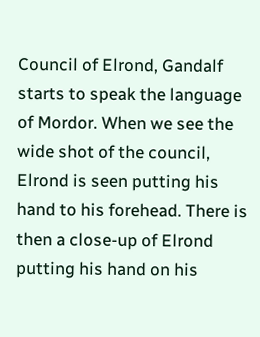Council of Elrond, Gandalf starts to speak the language of Mordor. When we see the wide shot of the council, Elrond is seen putting his hand to his forehead. There is then a close-up of Elrond putting his hand on his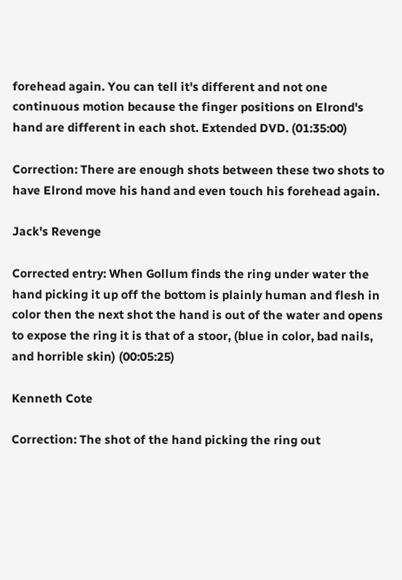forehead again. You can tell it's different and not one continuous motion because the finger positions on Elrond's hand are different in each shot. Extended DVD. (01:35:00)

Correction: There are enough shots between these two shots to have Elrond move his hand and even touch his forehead again.

Jack's Revenge

Corrected entry: When Gollum finds the ring under water the hand picking it up off the bottom is plainly human and flesh in color then the next shot the hand is out of the water and opens to expose the ring it is that of a stoor, (blue in color, bad nails, and horrible skin) (00:05:25)

Kenneth Cote

Correction: The shot of the hand picking the ring out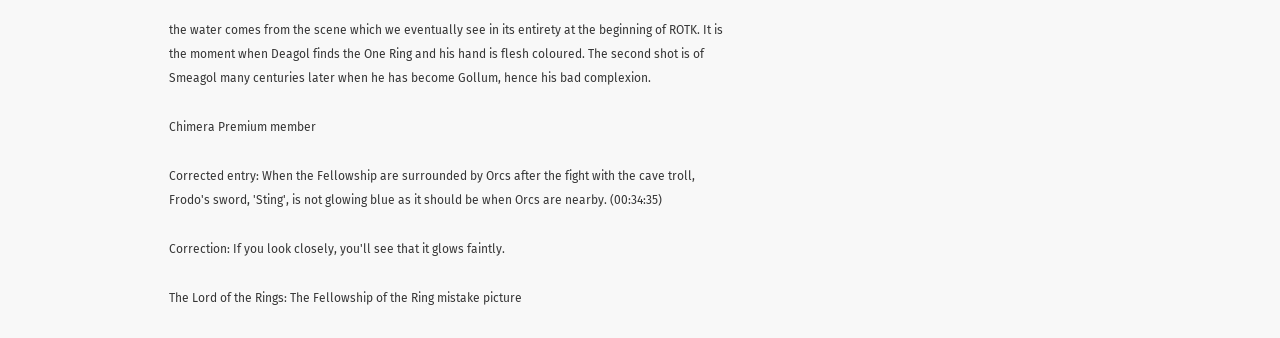the water comes from the scene which we eventually see in its entirety at the beginning of ROTK. It is the moment when Deagol finds the One Ring and his hand is flesh coloured. The second shot is of Smeagol many centuries later when he has become Gollum, hence his bad complexion.

Chimera Premium member

Corrected entry: When the Fellowship are surrounded by Orcs after the fight with the cave troll, Frodo's sword, 'Sting', is not glowing blue as it should be when Orcs are nearby. (00:34:35)

Correction: If you look closely, you'll see that it glows faintly.

The Lord of the Rings: The Fellowship of the Ring mistake picture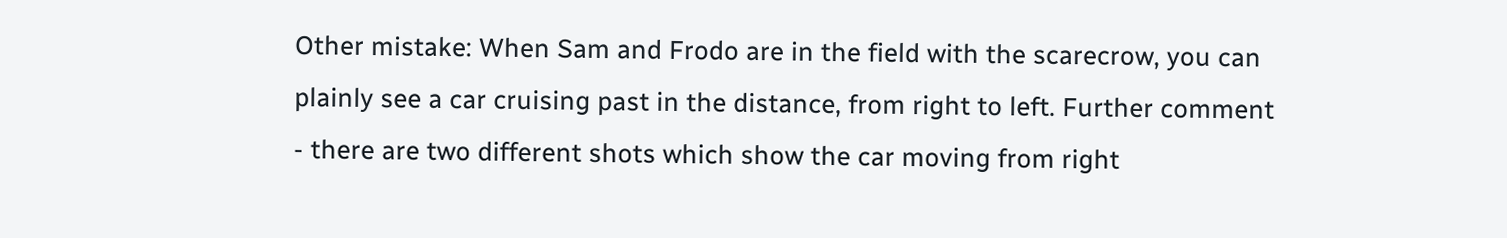Other mistake: When Sam and Frodo are in the field with the scarecrow, you can plainly see a car cruising past in the distance, from right to left. Further comment - there are two different shots which show the car moving from right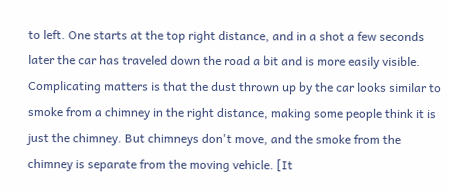to left. One starts at the top right distance, and in a shot a few seconds later the car has traveled down the road a bit and is more easily visible. Complicating matters is that the dust thrown up by the car looks similar to smoke from a chimney in the right distance, making some people think it is just the chimney. But chimneys don't move, and the smoke from the chimney is separate from the moving vehicle. [It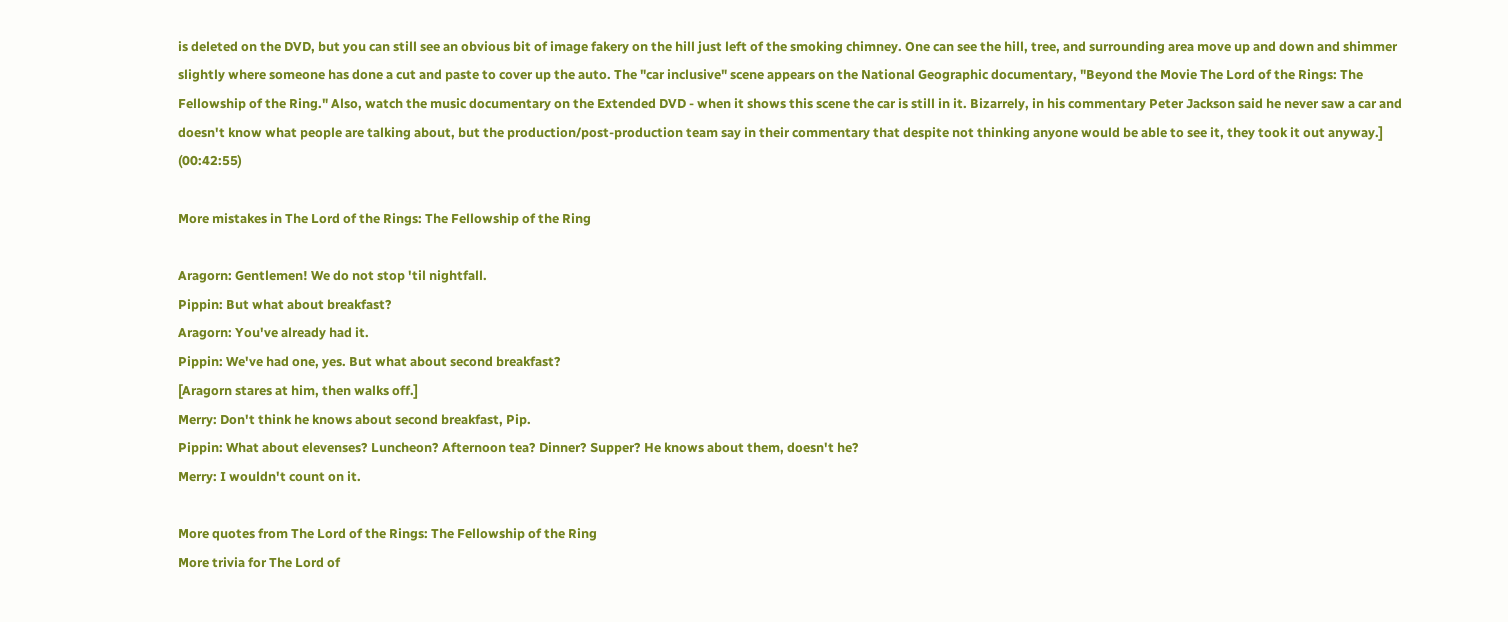is deleted on the DVD, but you can still see an obvious bit of image fakery on the hill just left of the smoking chimney. One can see the hill, tree, and surrounding area move up and down and shimmer slightly where someone has done a cut and paste to cover up the auto. The "car inclusive" scene appears on the National Geographic documentary, "Beyond the Movie The Lord of the Rings: The Fellowship of the Ring." Also, watch the music documentary on the Extended DVD - when it shows this scene the car is still in it. Bizarrely, in his commentary Peter Jackson said he never saw a car and doesn't know what people are talking about, but the production/post-production team say in their commentary that despite not thinking anyone would be able to see it, they took it out anyway.] (00:42:55)

More mistakes in The Lord of the Rings: The Fellowship of the Ring

Aragorn: Gentlemen! We do not stop 'til nightfall.
Pippin: But what about breakfast?
Aragorn: You've already had it.
Pippin: We've had one, yes. But what about second breakfast?
[Aragorn stares at him, then walks off.]
Merry: Don't think he knows about second breakfast, Pip.
Pippin: What about elevenses? Luncheon? Afternoon tea? Dinner? Supper? He knows about them, doesn't he?
Merry: I wouldn't count on it.

More quotes from The Lord of the Rings: The Fellowship of the Ring
More trivia for The Lord of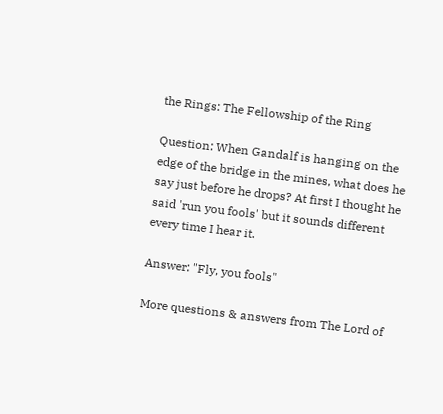the Rings: The Fellowship of the Ring

Question: When Gandalf is hanging on the edge of the bridge in the mines, what does he say just before he drops? At first I thought he said 'run you fools' but it sounds different every time I hear it.

Answer: "Fly, you fools"

More questions & answers from The Lord of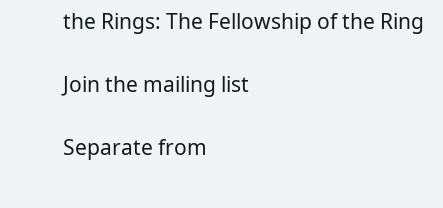the Rings: The Fellowship of the Ring

Join the mailing list

Separate from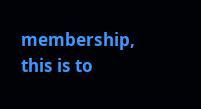membership, this is to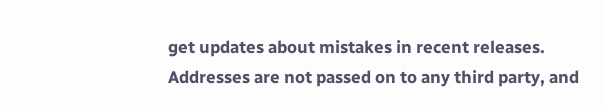get updates about mistakes in recent releases. Addresses are not passed on to any third party, and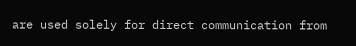are used solely for direct communication from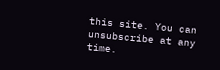this site. You can unsubscribe at any time.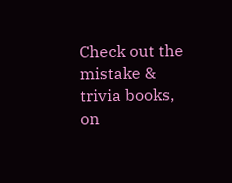Check out the mistake & trivia books, on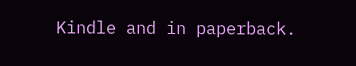Kindle and in paperback.